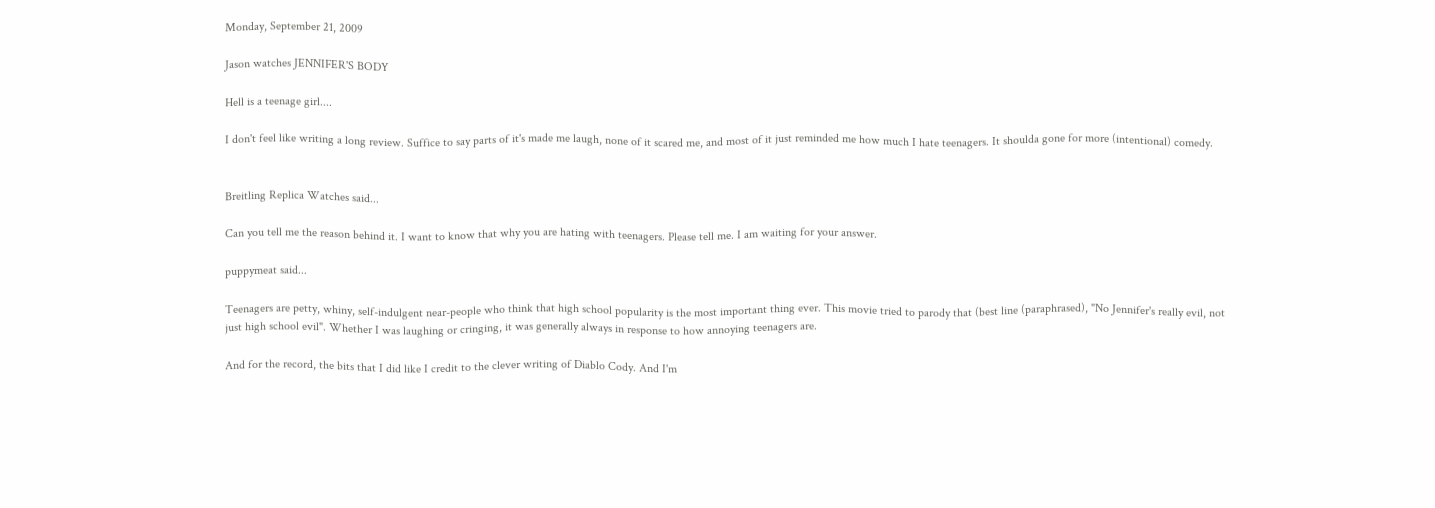Monday, September 21, 2009

Jason watches JENNIFER'S BODY

Hell is a teenage girl....

I don't feel like writing a long review. Suffice to say parts of it's made me laugh, none of it scared me, and most of it just reminded me how much I hate teenagers. It shoulda gone for more (intentional) comedy.


Breitling Replica Watches said...

Can you tell me the reason behind it. I want to know that why you are hating with teenagers. Please tell me. I am waiting for your answer.

puppymeat said...

Teenagers are petty, whiny, self-indulgent near-people who think that high school popularity is the most important thing ever. This movie tried to parody that (best line (paraphrased), "No Jennifer's really evil, not just high school evil". Whether I was laughing or cringing, it was generally always in response to how annoying teenagers are.

And for the record, the bits that I did like I credit to the clever writing of Diablo Cody. And I'm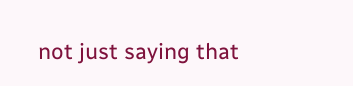not just saying that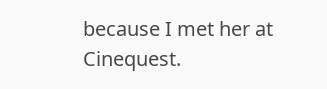because I met her at Cinequest.